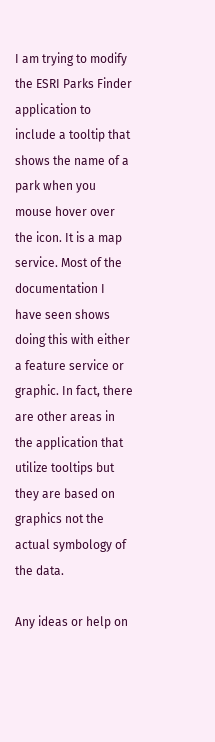I am trying to modify the ESRI Parks Finder application to include a tooltip that shows the name of a park when you mouse hover over the icon. It is a map service. Most of the documentation I have seen shows doing this with either a feature service or graphic. In fact, there are other areas in the application that utilize tooltips but they are based on graphics not the actual symbology of the data.

Any ideas or help on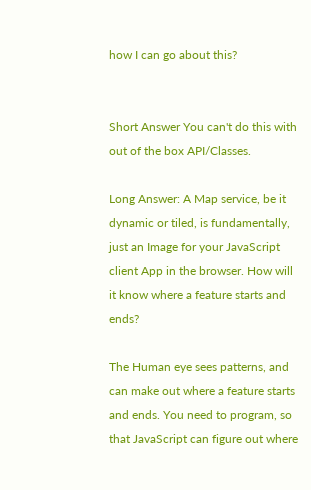how I can go about this?


Short Answer You can't do this with out of the box API/Classes.

Long Answer: A Map service, be it dynamic or tiled, is fundamentally, just an Image for your JavaScript client App in the browser. How will it know where a feature starts and ends?

The Human eye sees patterns, and can make out where a feature starts and ends. You need to program, so that JavaScript can figure out where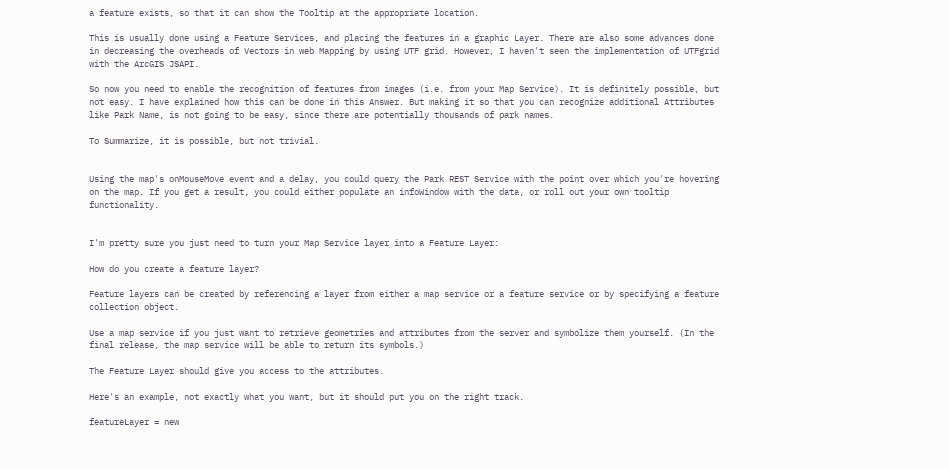a feature exists, so that it can show the Tooltip at the appropriate location.

This is usually done using a Feature Services, and placing the features in a graphic Layer. There are also some advances done in decreasing the overheads of Vectors in web Mapping by using UTF grid. However, I haven't seen the implementation of UTFgrid with the ArcGIS JSAPI.

So now you need to enable the recognition of features from images (i.e. from your Map Service). It is definitely possible, but not easy. I have explained how this can be done in this Answer. But making it so that you can recognize additional Attributes like Park Name, is not going to be easy, since there are potentially thousands of park names.

To Summarize, it is possible, but not trivial.


Using the map's onMouseMove event and a delay, you could query the Park REST Service with the point over which you're hovering on the map. If you get a result, you could either populate an infoWindow with the data, or roll out your own tooltip functionality.


I'm pretty sure you just need to turn your Map Service layer into a Feature Layer:

How do you create a feature layer?

Feature layers can be created by referencing a layer from either a map service or a feature service or by specifying a feature collection object.

Use a map service if you just want to retrieve geometries and attributes from the server and symbolize them yourself. (In the final release, the map service will be able to return its symbols.)

The Feature Layer should give you access to the attributes.

Here's an example, not exactly what you want, but it should put you on the right track.

featureLayer = new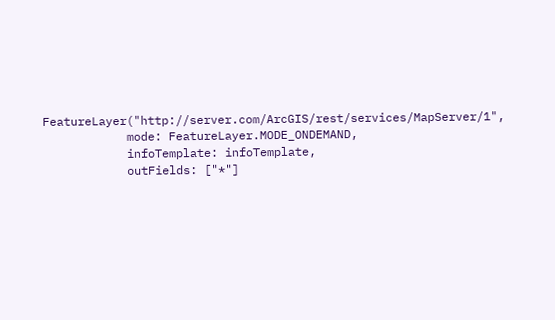FeatureLayer("http://server.com/ArcGIS/rest/services/MapServer/1",
            mode: FeatureLayer.MODE_ONDEMAND,
            infoTemplate: infoTemplate,
            outFields: ["*"]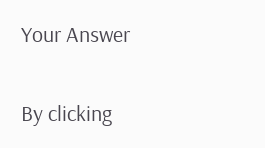Your Answer

By clicking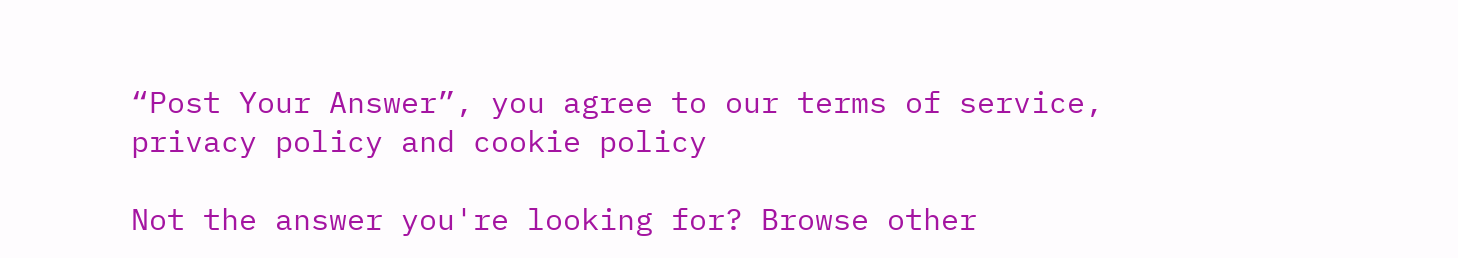“Post Your Answer”, you agree to our terms of service, privacy policy and cookie policy

Not the answer you're looking for? Browse other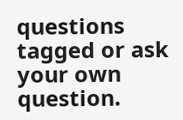questions tagged or ask your own question.